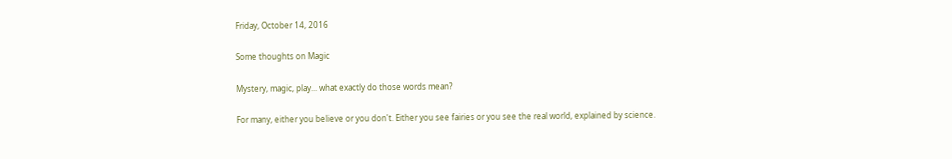Friday, October 14, 2016

Some thoughts on Magic

Mystery, magic, play... what exactly do those words mean?

For many, either you believe or you don't. Either you see fairies or you see the real world, explained by science.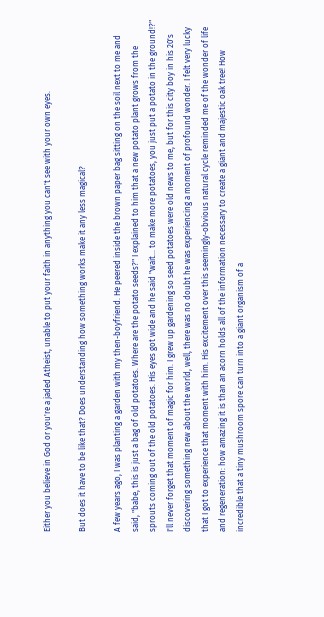Either you believe in God or you're a jaded Atheist, unable to put your faith in anything you can't see with your own eyes.

But does it have to be like that? Does understanding how something works make it any less magical?

A few years ago, I was planting a garden with my then-boyfriend. He peered inside the brown paper bag sitting on the soil next to me and said, "babe, this is just a bag of old potatoes. Where are the potato seeds?" I explained to him that a new potato plant grows from the sprouts coming out of the old potatoes. His eyes got wide and he said "wait... to make more potatoes, you just put a potato in the ground!?" I'll never forget that moment of magic for him. I grew up gardening so seed potatoes were old news to me, but for this city boy in his 20's discovering something new about the world, well, there was no doubt he was experiencing a moment of profound wonder. I felt very lucky that I got to experience that moment with him. His excitement over this seemingly-obvious natural cycle reminded me of the wonder of life and regeneration: how amazing it is than an acorn holds all of the information necessary to create a giant and majestic oak tree! How incredible that a tiny mushroom spore can turn into a giant organism of a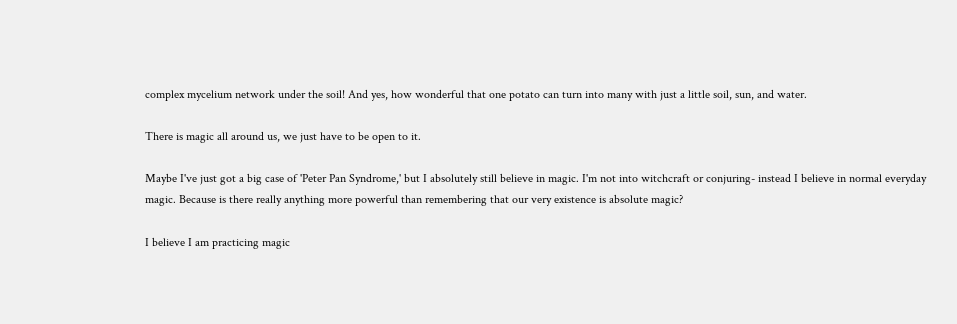complex mycelium network under the soil! And yes, how wonderful that one potato can turn into many with just a little soil, sun, and water.

There is magic all around us, we just have to be open to it.

Maybe I've just got a big case of 'Peter Pan Syndrome,' but I absolutely still believe in magic. I'm not into witchcraft or conjuring- instead I believe in normal everyday magic. Because is there really anything more powerful than remembering that our very existence is absolute magic?

I believe I am practicing magic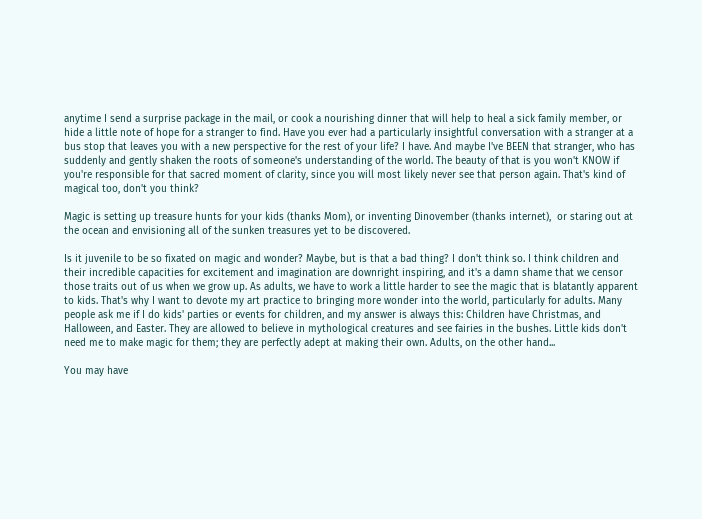anytime I send a surprise package in the mail, or cook a nourishing dinner that will help to heal a sick family member, or hide a little note of hope for a stranger to find. Have you ever had a particularly insightful conversation with a stranger at a bus stop that leaves you with a new perspective for the rest of your life? I have. And maybe I've BEEN that stranger, who has suddenly and gently shaken the roots of someone's understanding of the world. The beauty of that is you won't KNOW if you're responsible for that sacred moment of clarity, since you will most likely never see that person again. That's kind of magical too, don't you think?

Magic is setting up treasure hunts for your kids (thanks Mom), or inventing Dinovember (thanks internet),  or staring out at the ocean and envisioning all of the sunken treasures yet to be discovered.

Is it juvenile to be so fixated on magic and wonder? Maybe, but is that a bad thing? I don't think so. I think children and their incredible capacities for excitement and imagination are downright inspiring, and it's a damn shame that we censor those traits out of us when we grow up. As adults, we have to work a little harder to see the magic that is blatantly apparent to kids. That's why I want to devote my art practice to bringing more wonder into the world, particularly for adults. Many people ask me if I do kids' parties or events for children, and my answer is always this: Children have Christmas, and Halloween, and Easter. They are allowed to believe in mythological creatures and see fairies in the bushes. Little kids don't need me to make magic for them; they are perfectly adept at making their own. Adults, on the other hand...

You may have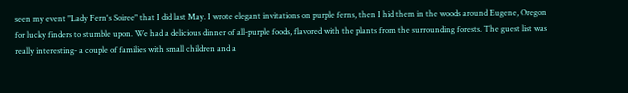seen my event "Lady Fern's Soiree" that I did last May. I wrote elegant invitations on purple ferns, then I hid them in the woods around Eugene, Oregon for lucky finders to stumble upon. We had a delicious dinner of all-purple foods, flavored with the plants from the surrounding forests. The guest list was really interesting- a couple of families with small children and a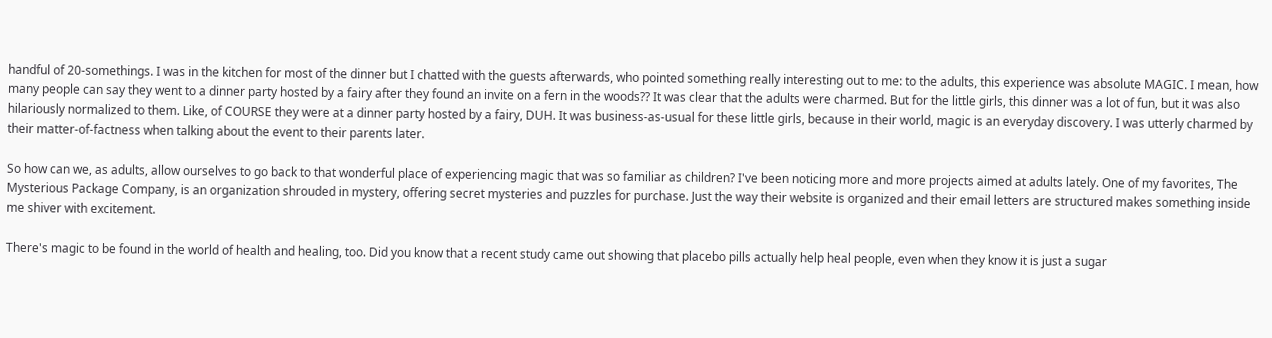handful of 20-somethings. I was in the kitchen for most of the dinner but I chatted with the guests afterwards, who pointed something really interesting out to me: to the adults, this experience was absolute MAGIC. I mean, how many people can say they went to a dinner party hosted by a fairy after they found an invite on a fern in the woods?? It was clear that the adults were charmed. But for the little girls, this dinner was a lot of fun, but it was also hilariously normalized to them. Like, of COURSE they were at a dinner party hosted by a fairy, DUH. It was business-as-usual for these little girls, because in their world, magic is an everyday discovery. I was utterly charmed by their matter-of-factness when talking about the event to their parents later.

So how can we, as adults, allow ourselves to go back to that wonderful place of experiencing magic that was so familiar as children? I've been noticing more and more projects aimed at adults lately. One of my favorites, The Mysterious Package Company, is an organization shrouded in mystery, offering secret mysteries and puzzles for purchase. Just the way their website is organized and their email letters are structured makes something inside me shiver with excitement.

There's magic to be found in the world of health and healing, too. Did you know that a recent study came out showing that placebo pills actually help heal people, even when they know it is just a sugar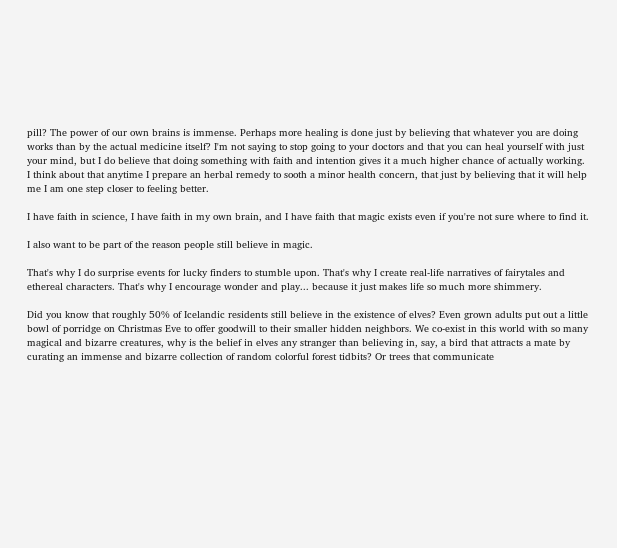pill? The power of our own brains is immense. Perhaps more healing is done just by believing that whatever you are doing works than by the actual medicine itself? I'm not saying to stop going to your doctors and that you can heal yourself with just your mind, but I do believe that doing something with faith and intention gives it a much higher chance of actually working. I think about that anytime I prepare an herbal remedy to sooth a minor health concern, that just by believing that it will help me I am one step closer to feeling better.

I have faith in science, I have faith in my own brain, and I have faith that magic exists even if you're not sure where to find it.

I also want to be part of the reason people still believe in magic.

That's why I do surprise events for lucky finders to stumble upon. That's why I create real-life narratives of fairytales and ethereal characters. That's why I encourage wonder and play... because it just makes life so much more shimmery.

Did you know that roughly 50% of Icelandic residents still believe in the existence of elves? Even grown adults put out a little bowl of porridge on Christmas Eve to offer goodwill to their smaller hidden neighbors. We co-exist in this world with so many magical and bizarre creatures, why is the belief in elves any stranger than believing in, say, a bird that attracts a mate by curating an immense and bizarre collection of random colorful forest tidbits? Or trees that communicate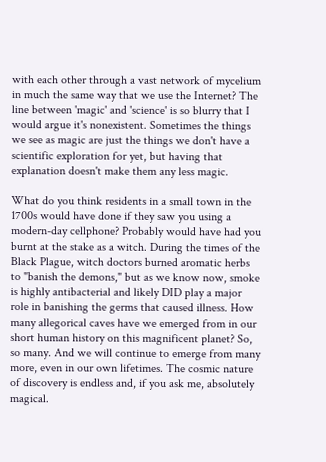with each other through a vast network of mycelium in much the same way that we use the Internet? The line between 'magic' and 'science' is so blurry that I would argue it's nonexistent. Sometimes the things we see as magic are just the things we don't have a scientific exploration for yet, but having that explanation doesn't make them any less magic.

What do you think residents in a small town in the 1700s would have done if they saw you using a modern-day cellphone? Probably would have had you burnt at the stake as a witch. During the times of the Black Plague, witch doctors burned aromatic herbs to "banish the demons," but as we know now, smoke is highly antibacterial and likely DID play a major role in banishing the germs that caused illness. How many allegorical caves have we emerged from in our short human history on this magnificent planet? So, so many. And we will continue to emerge from many more, even in our own lifetimes. The cosmic nature of discovery is endless and, if you ask me, absolutely magical.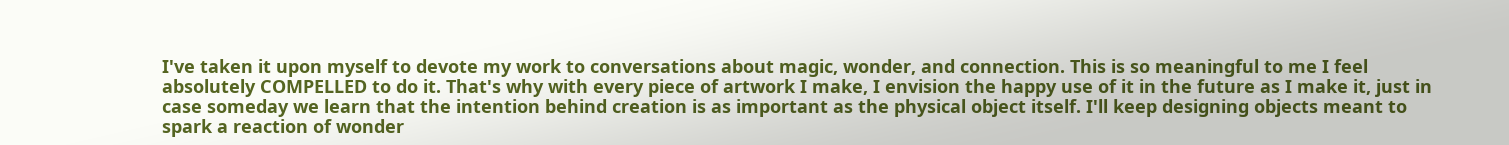I've taken it upon myself to devote my work to conversations about magic, wonder, and connection. This is so meaningful to me I feel absolutely COMPELLED to do it. That's why with every piece of artwork I make, I envision the happy use of it in the future as I make it, just in case someday we learn that the intention behind creation is as important as the physical object itself. I'll keep designing objects meant to spark a reaction of wonder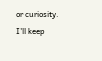or curiosity. I'll keep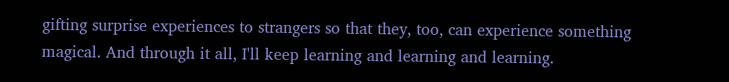gifting surprise experiences to strangers so that they, too, can experience something magical. And through it all, I'll keep learning and learning and learning.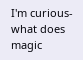I'm curious- what does magic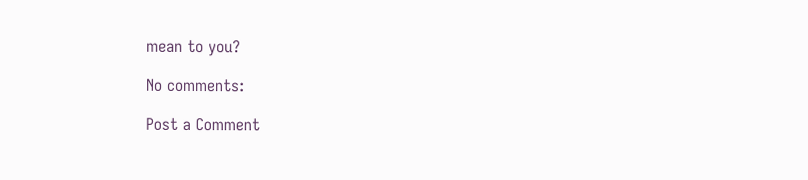mean to you?

No comments:

Post a Comment